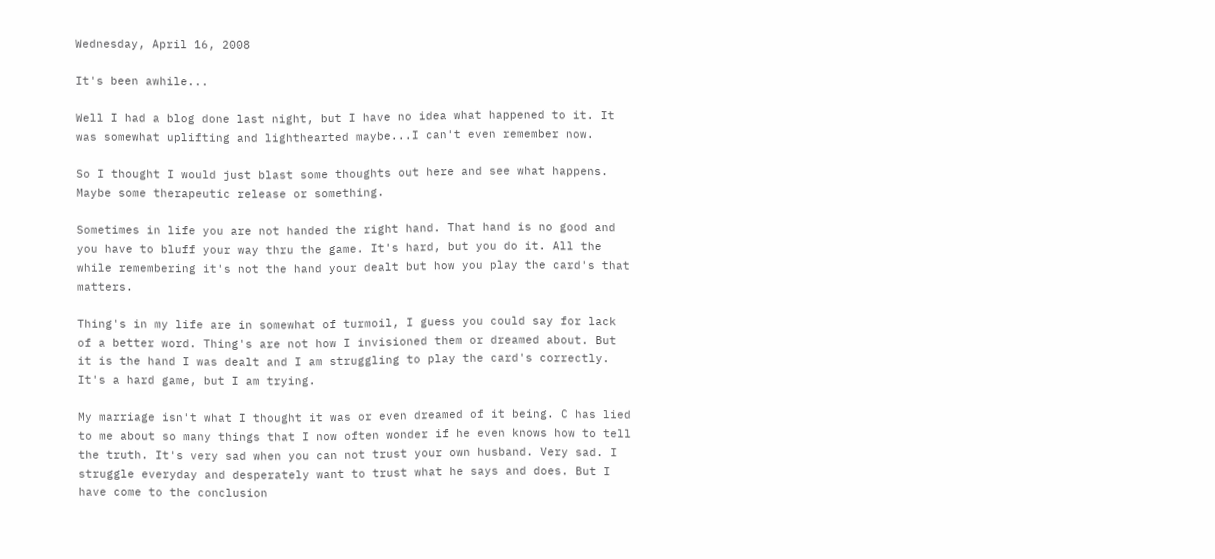Wednesday, April 16, 2008

It's been awhile...

Well I had a blog done last night, but I have no idea what happened to it. It was somewhat uplifting and lighthearted maybe...I can't even remember now.

So I thought I would just blast some thoughts out here and see what happens. Maybe some therapeutic release or something.

Sometimes in life you are not handed the right hand. That hand is no good and you have to bluff your way thru the game. It's hard, but you do it. All the while remembering it's not the hand your dealt but how you play the card's that matters.

Thing's in my life are in somewhat of turmoil, I guess you could say for lack of a better word. Thing's are not how I invisioned them or dreamed about. But it is the hand I was dealt and I am struggling to play the card's correctly. It's a hard game, but I am trying.

My marriage isn't what I thought it was or even dreamed of it being. C has lied to me about so many things that I now often wonder if he even knows how to tell the truth. It's very sad when you can not trust your own husband. Very sad. I struggle everyday and desperately want to trust what he says and does. But I have come to the conclusion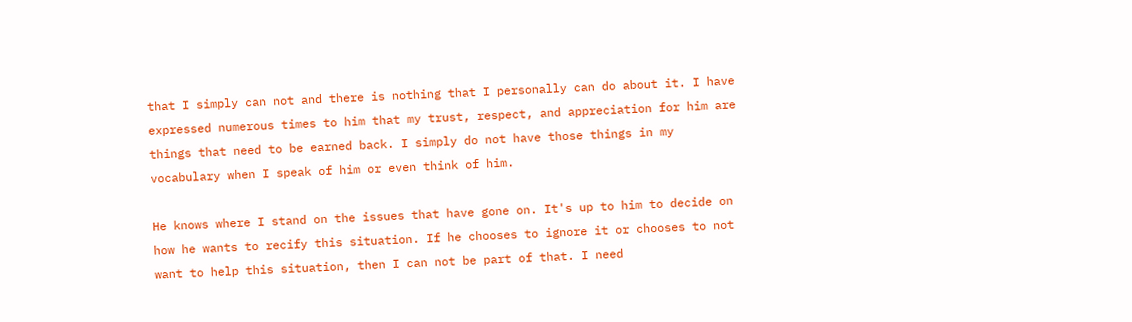that I simply can not and there is nothing that I personally can do about it. I have expressed numerous times to him that my trust, respect, and appreciation for him are things that need to be earned back. I simply do not have those things in my vocabulary when I speak of him or even think of him.

He knows where I stand on the issues that have gone on. It's up to him to decide on how he wants to recify this situation. If he chooses to ignore it or chooses to not want to help this situation, then I can not be part of that. I need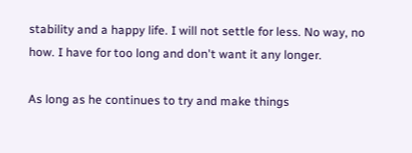stability and a happy life. I will not settle for less. No way, no how. I have for too long and don't want it any longer.

As long as he continues to try and make things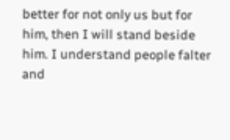better for not only us but for him, then I will stand beside him. I understand people falter and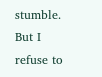stumble. But I refuse to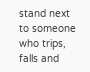stand next to someone who trips, falls and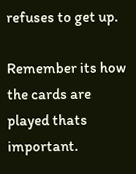refuses to get up.

Remember its how the cards are played thats important.